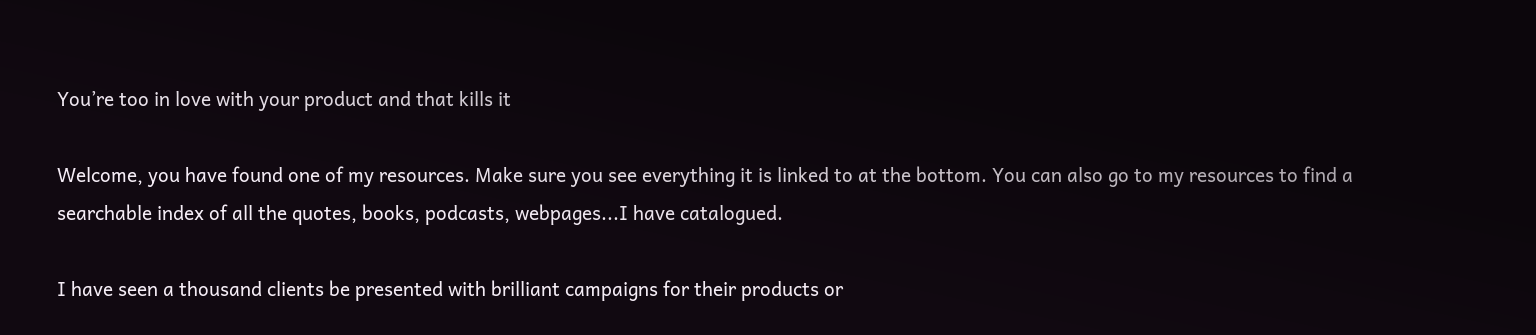You’re too in love with your product and that kills it

Welcome, you have found one of my resources. Make sure you see everything it is linked to at the bottom. You can also go to my resources to find a searchable index of all the quotes, books, podcasts, webpages...I have catalogued.

I have seen a thousand clients be presented with brilliant campaigns for their products or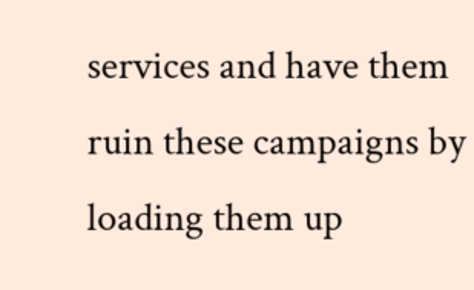services and have them ruin these campaigns by loading them up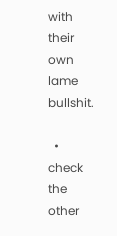with their own lame bullshit.

  • check the other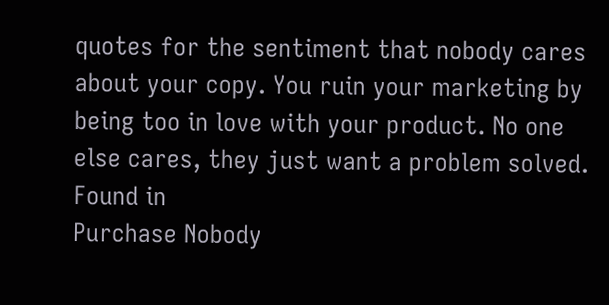quotes for the sentiment that nobody cares about your copy. You ruin your marketing by being too in love with your product. No one else cares, they just want a problem solved.
Found in
Purchase Nobody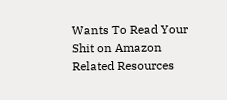Wants To Read Your Shit on Amazon
Related Resources